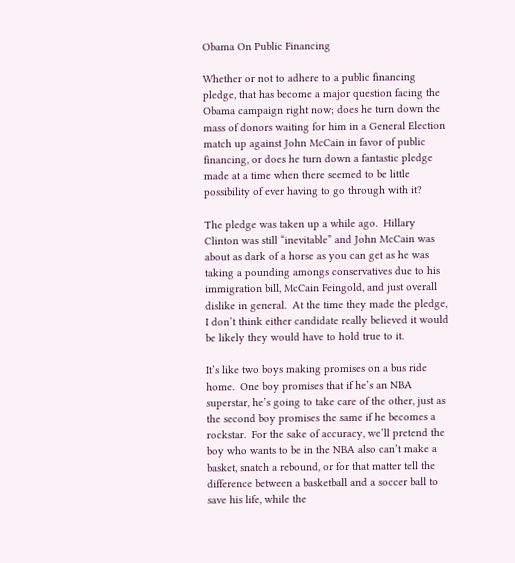Obama On Public Financing

Whether or not to adhere to a public financing pledge, that has become a major question facing the Obama campaign right now; does he turn down the mass of donors waiting for him in a General Election match up against John McCain in favor of public financing, or does he turn down a fantastic pledge made at a time when there seemed to be little possibility of ever having to go through with it?

The pledge was taken up a while ago.  Hillary Clinton was still “inevitable” and John McCain was about as dark of a horse as you can get as he was taking a pounding amongs conservatives due to his immigration bill, McCain Feingold, and just overall dislike in general.  At the time they made the pledge, I don’t think either candidate really believed it would be likely they would have to hold true to it.

It’s like two boys making promises on a bus ride home.  One boy promises that if he’s an NBA superstar, he’s going to take care of the other, just as the second boy promises the same if he becomes a rockstar.  For the sake of accuracy, we’ll pretend the boy who wants to be in the NBA also can’t make a basket, snatch a rebound, or for that matter tell the difference between a basketball and a soccer ball to save his life, while the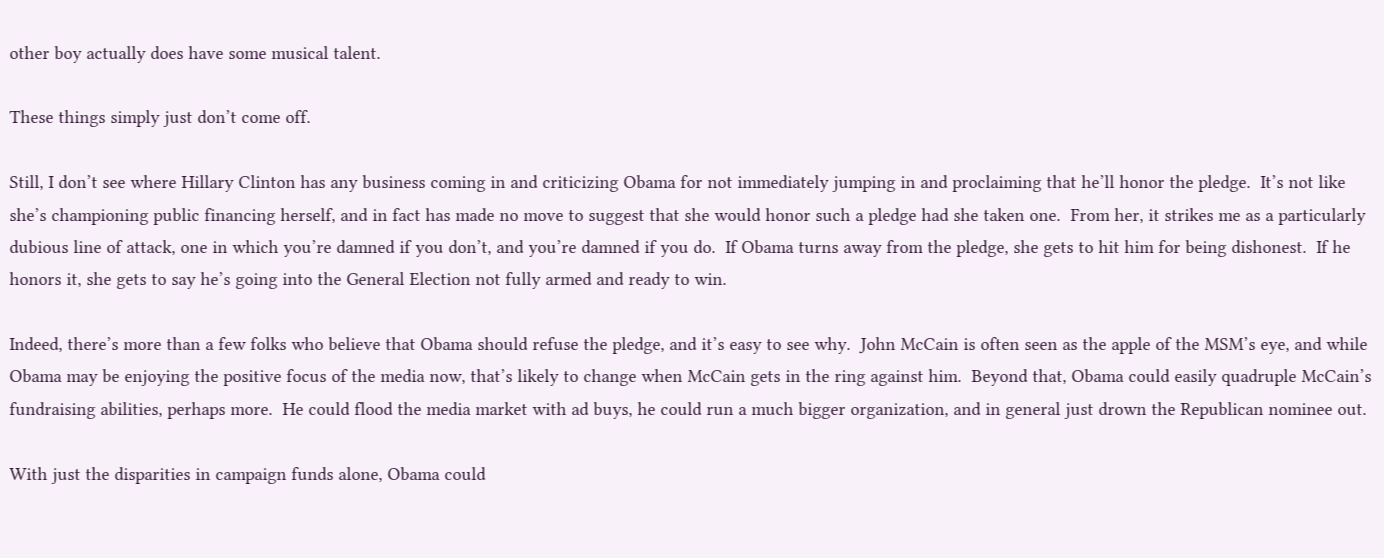other boy actually does have some musical talent.

These things simply just don’t come off.

Still, I don’t see where Hillary Clinton has any business coming in and criticizing Obama for not immediately jumping in and proclaiming that he’ll honor the pledge.  It’s not like she’s championing public financing herself, and in fact has made no move to suggest that she would honor such a pledge had she taken one.  From her, it strikes me as a particularly dubious line of attack, one in which you’re damned if you don’t, and you’re damned if you do.  If Obama turns away from the pledge, she gets to hit him for being dishonest.  If he honors it, she gets to say he’s going into the General Election not fully armed and ready to win.

Indeed, there’s more than a few folks who believe that Obama should refuse the pledge, and it’s easy to see why.  John McCain is often seen as the apple of the MSM’s eye, and while Obama may be enjoying the positive focus of the media now, that’s likely to change when McCain gets in the ring against him.  Beyond that, Obama could easily quadruple McCain’s fundraising abilities, perhaps more.  He could flood the media market with ad buys, he could run a much bigger organization, and in general just drown the Republican nominee out.

With just the disparities in campaign funds alone, Obama could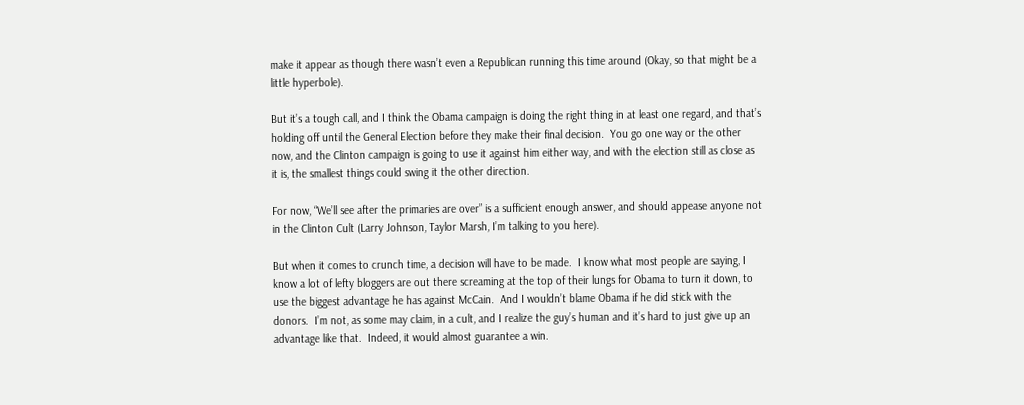make it appear as though there wasn’t even a Republican running this time around (Okay, so that might be a little hyperbole).

But it’s a tough call, and I think the Obama campaign is doing the right thing in at least one regard, and that’s holding off until the General Election before they make their final decision.  You go one way or the other now, and the Clinton campaign is going to use it against him either way, and with the election still as close as it is, the smallest things could swing it the other direction.

For now, “We’ll see after the primaries are over” is a sufficient enough answer, and should appease anyone not in the Clinton Cult (Larry Johnson, Taylor Marsh, I’m talking to you here).

But when it comes to crunch time, a decision will have to be made.  I know what most people are saying, I know a lot of lefty bloggers are out there screaming at the top of their lungs for Obama to turn it down, to use the biggest advantage he has against McCain.  And I wouldn’t blame Obama if he did stick with the donors.  I’m not, as some may claim, in a cult, and I realize the guy’s human and it’s hard to just give up an advantage like that.  Indeed, it would almost guarantee a win.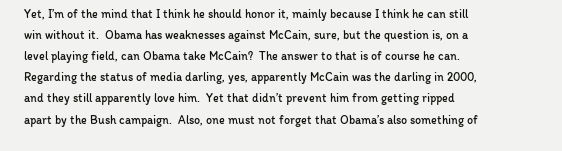Yet, I’m of the mind that I think he should honor it, mainly because I think he can still win without it.  Obama has weaknesses against McCain, sure, but the question is, on a level playing field, can Obama take McCain?  The answer to that is of course he can.  Regarding the status of media darling, yes, apparently McCain was the darling in 2000, and they still apparently love him.  Yet that didn’t prevent him from getting ripped apart by the Bush campaign.  Also, one must not forget that Obama’s also something of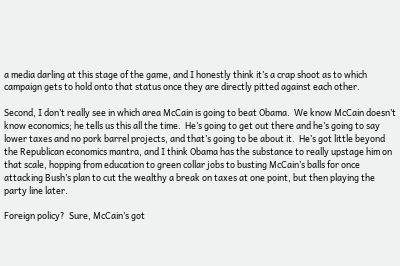a media darling at this stage of the game, and I honestly think it’s a crap shoot as to which campaign gets to hold onto that status once they are directly pitted against each other.

Second, I don’t really see in which area McCain is going to beat Obama.  We know McCain doesn’t know economics; he tells us this all the time.  He’s going to get out there and he’s going to say lower taxes and no pork barrel projects, and that’s going to be about it.  He’s got little beyond the Republican economics mantra, and I think Obama has the substance to really upstage him on that scale, hopping from education to green collar jobs to busting McCain’s balls for once attacking Bush’s plan to cut the wealthy a break on taxes at one point, but then playing the party line later.

Foreign policy?  Sure, McCain’s got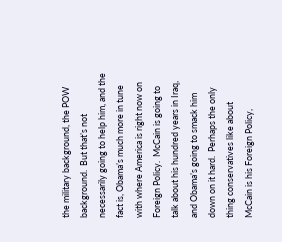the military background, the POW background.  But that’s not necessarily going to help him, and the fact is, Obama’s much more in tune with where America is right now on Foreign Policy.  McCain is going to talk about his hundred years in Iraq, and Obama’s going to smack him down on it hard.  Perhaps the only thing conservatives like about McCain is his Foreign Policy,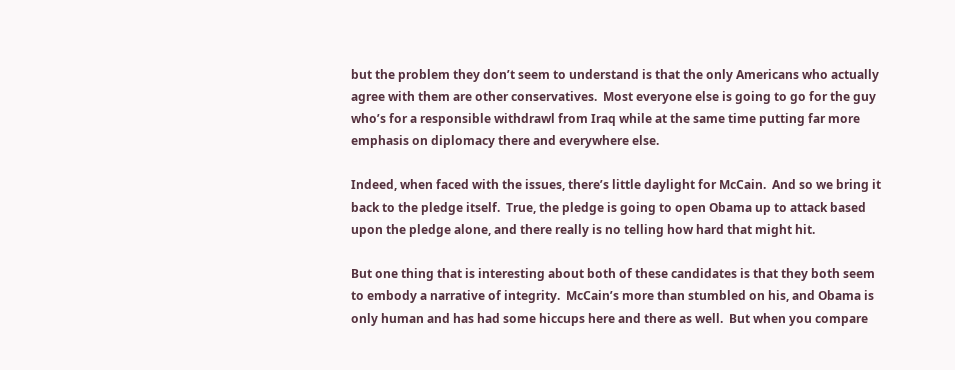but the problem they don’t seem to understand is that the only Americans who actually agree with them are other conservatives.  Most everyone else is going to go for the guy who’s for a responsible withdrawl from Iraq while at the same time putting far more emphasis on diplomacy there and everywhere else.

Indeed, when faced with the issues, there’s little daylight for McCain.  And so we bring it back to the pledge itself.  True, the pledge is going to open Obama up to attack based upon the pledge alone, and there really is no telling how hard that might hit.

But one thing that is interesting about both of these candidates is that they both seem to embody a narrative of integrity.  McCain’s more than stumbled on his, and Obama is only human and has had some hiccups here and there as well.  But when you compare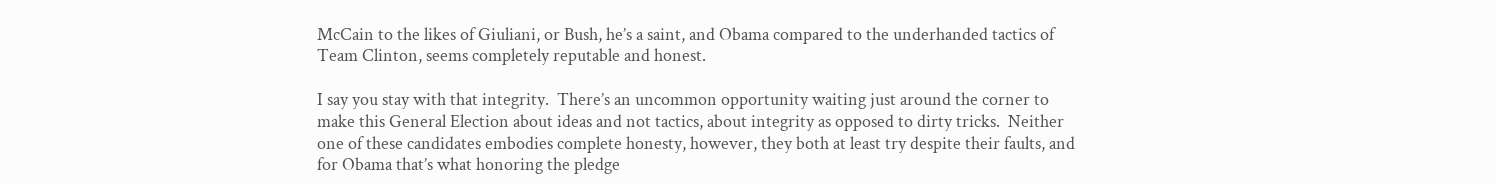McCain to the likes of Giuliani, or Bush, he’s a saint, and Obama compared to the underhanded tactics of Team Clinton, seems completely reputable and honest.

I say you stay with that integrity.  There’s an uncommon opportunity waiting just around the corner to make this General Election about ideas and not tactics, about integrity as opposed to dirty tricks.  Neither one of these candidates embodies complete honesty, however, they both at least try despite their faults, and for Obama that’s what honoring the pledge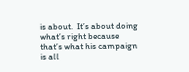is about.  It’s about doing what’s right because that’s what his campaign is all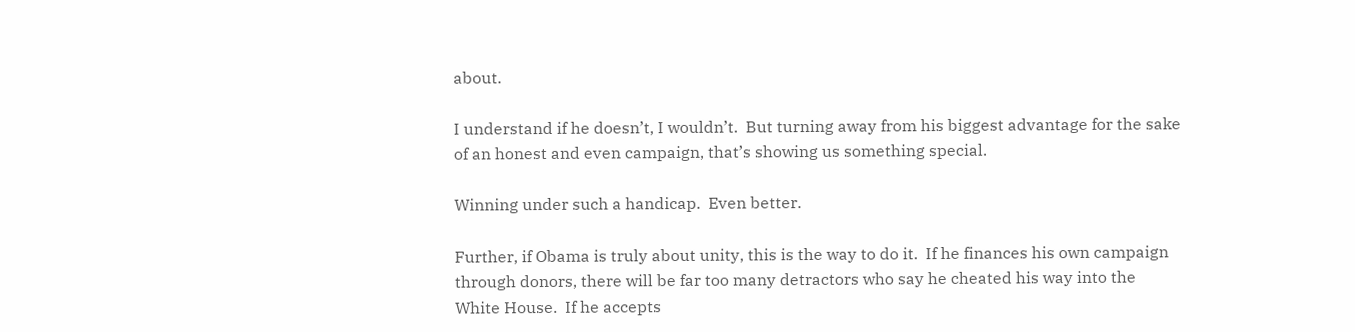about.

I understand if he doesn’t, I wouldn’t.  But turning away from his biggest advantage for the sake of an honest and even campaign, that’s showing us something special.

Winning under such a handicap.  Even better.

Further, if Obama is truly about unity, this is the way to do it.  If he finances his own campaign through donors, there will be far too many detractors who say he cheated his way into the White House.  If he accepts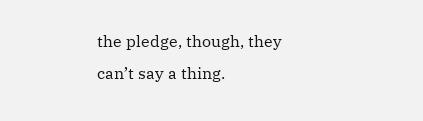the pledge, though, they can’t say a thing.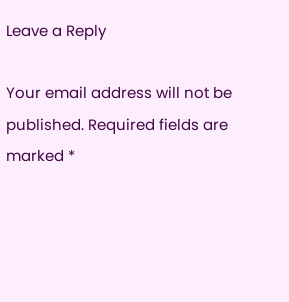Leave a Reply

Your email address will not be published. Required fields are marked *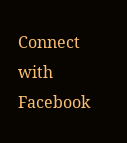Connect with Facebook